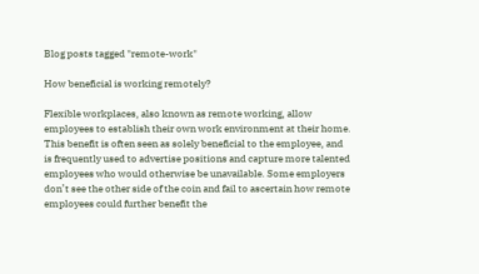Blog posts tagged "remote-work"

How beneficial is working remotely?

Flexible workplaces, also known as remote working, allow employees to establish their own work environment at their home. This benefit is often seen as solely beneficial to the employee, and is frequently used to advertise positions and capture more talented employees who would otherwise be unavailable. Some employers don’t see the other side of the coin and fail to ascertain how remote employees could further benefit the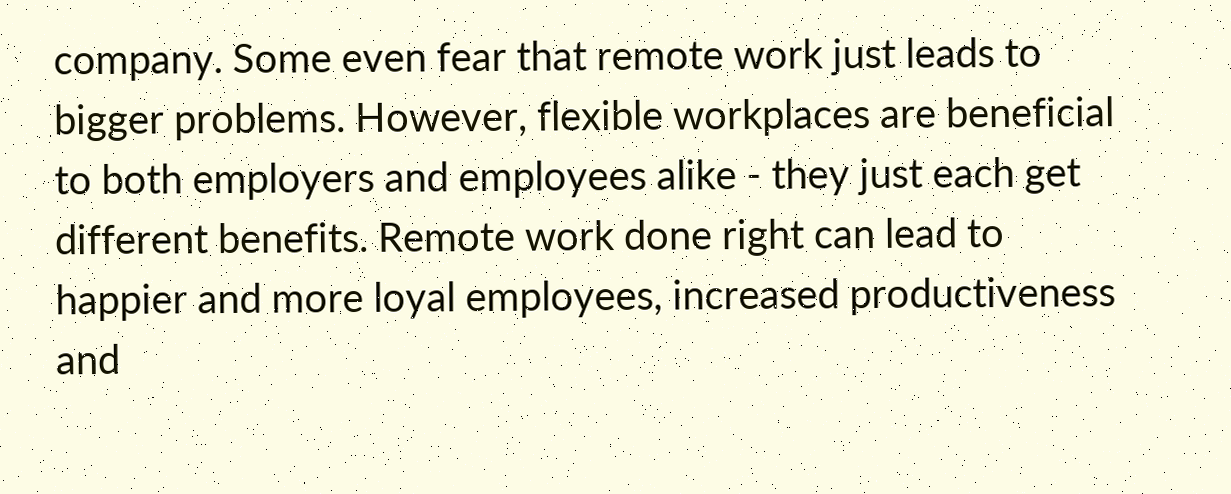company. Some even fear that remote work just leads to bigger problems. However, flexible workplaces are beneficial to both employers and employees alike - they just each get different benefits. Remote work done right can lead to happier and more loyal employees, increased productiveness and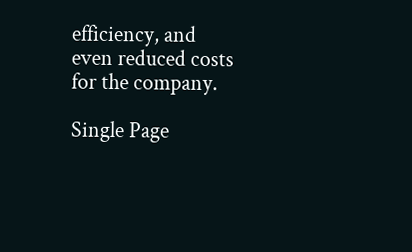efficiency, and even reduced costs for the company.

Single Page